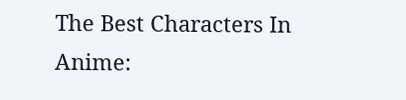The Best Characters In Anime: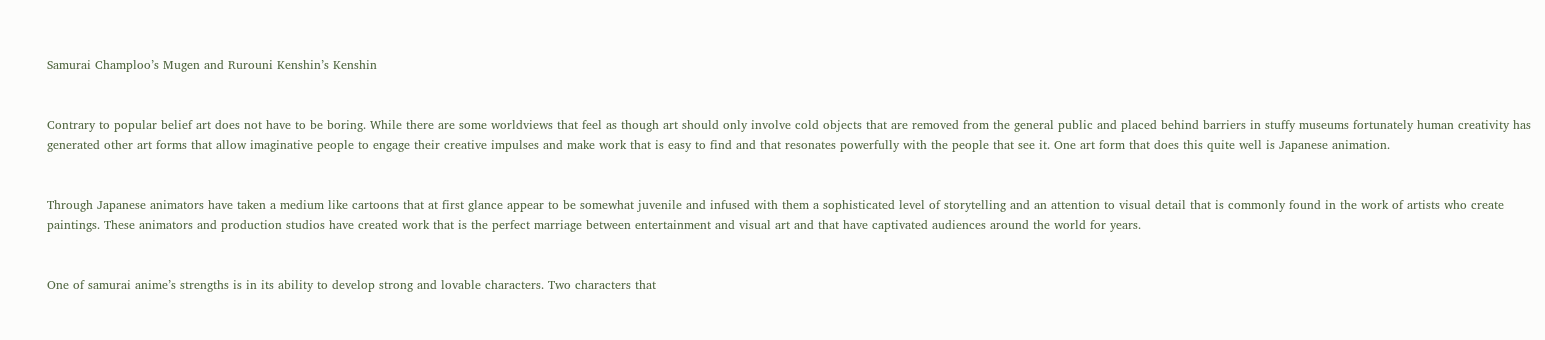Samurai Champloo’s Mugen and Rurouni Kenshin’s Kenshin


Contrary to popular belief art does not have to be boring. While there are some worldviews that feel as though art should only involve cold objects that are removed from the general public and placed behind barriers in stuffy museums fortunately human creativity has generated other art forms that allow imaginative people to engage their creative impulses and make work that is easy to find and that resonates powerfully with the people that see it. One art form that does this quite well is Japanese animation.


Through Japanese animators have taken a medium like cartoons that at first glance appear to be somewhat juvenile and infused with them a sophisticated level of storytelling and an attention to visual detail that is commonly found in the work of artists who create paintings. These animators and production studios have created work that is the perfect marriage between entertainment and visual art and that have captivated audiences around the world for years.


One of samurai anime’s strengths is in its ability to develop strong and lovable characters. Two characters that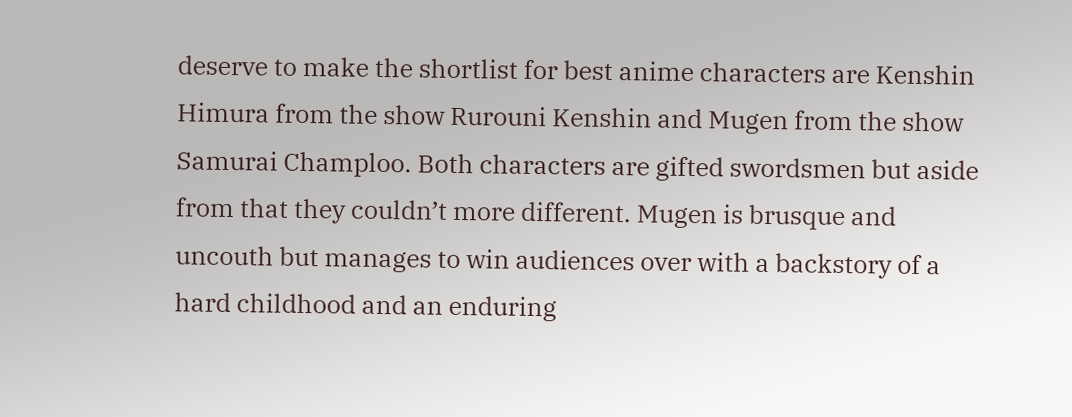deserve to make the shortlist for best anime characters are Kenshin Himura from the show Rurouni Kenshin and Mugen from the show Samurai Champloo. Both characters are gifted swordsmen but aside from that they couldn’t more different. Mugen is brusque and uncouth but manages to win audiences over with a backstory of a hard childhood and an enduring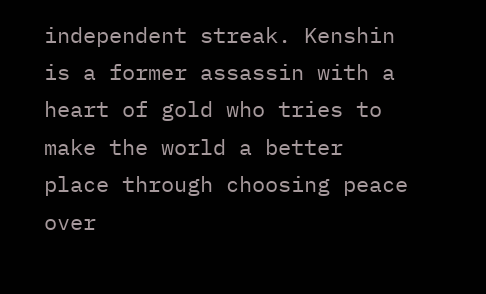independent streak. Kenshin is a former assassin with a heart of gold who tries to make the world a better place through choosing peace over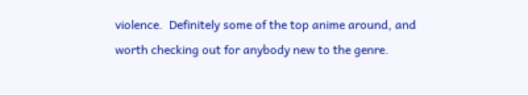violence.  Definitely some of the top anime around, and worth checking out for anybody new to the genre.